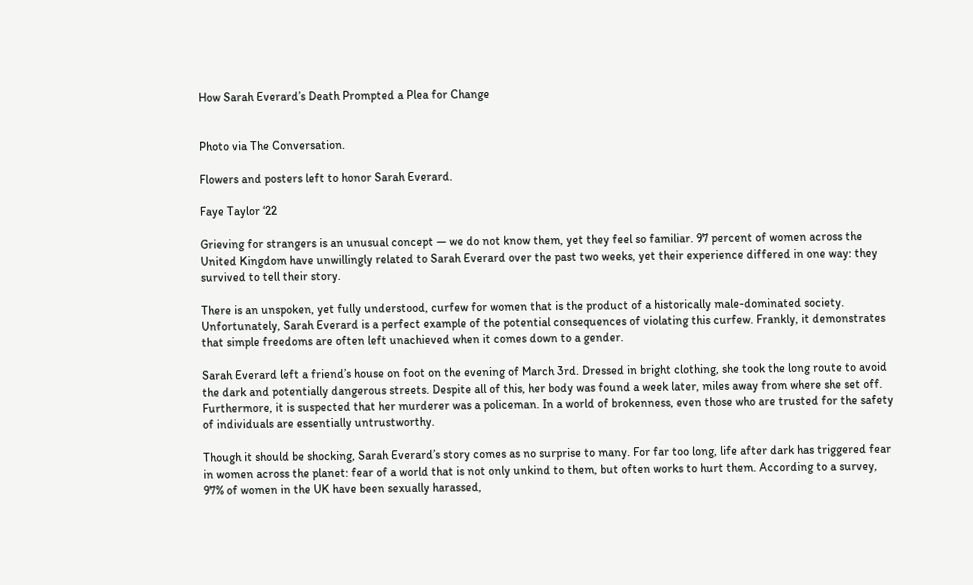How Sarah Everard’s Death Prompted a Plea for Change


Photo via The Conversation.

Flowers and posters left to honor Sarah Everard.

Faye Taylor ‘22

Grieving for strangers is an unusual concept — we do not know them, yet they feel so familiar. 97 percent of women across the United Kingdom have unwillingly related to Sarah Everard over the past two weeks, yet their experience differed in one way: they survived to tell their story.

There is an unspoken, yet fully understood, curfew for women that is the product of a historically male-dominated society. Unfortunately, Sarah Everard is a perfect example of the potential consequences of violating this curfew. Frankly, it demonstrates that simple freedoms are often left unachieved when it comes down to a gender.

Sarah Everard left a friend’s house on foot on the evening of March 3rd. Dressed in bright clothing, she took the long route to avoid the dark and potentially dangerous streets. Despite all of this, her body was found a week later, miles away from where she set off. Furthermore, it is suspected that her murderer was a policeman. In a world of brokenness, even those who are trusted for the safety of individuals are essentially untrustworthy.

Though it should be shocking, Sarah Everard’s story comes as no surprise to many. For far too long, life after dark has triggered fear in women across the planet: fear of a world that is not only unkind to them, but often works to hurt them. According to a survey, 97% of women in the UK have been sexually harassed,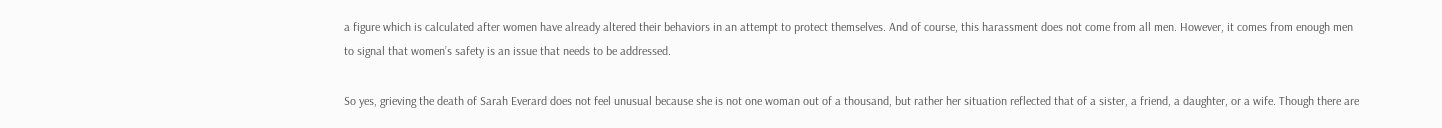a figure which is calculated after women have already altered their behaviors in an attempt to protect themselves. And of course, this harassment does not come from all men. However, it comes from enough men to signal that women’s safety is an issue that needs to be addressed.

So yes, grieving the death of Sarah Everard does not feel unusual because she is not one woman out of a thousand, but rather her situation reflected that of a sister, a friend, a daughter, or a wife. Though there are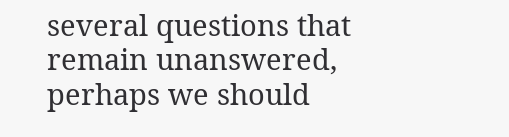several questions that remain unanswered, perhaps we should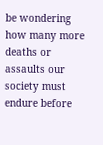be wondering how many more deaths or assaults our society must endure before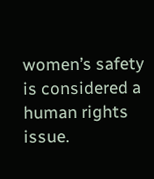women’s safety is considered a human rights issue.